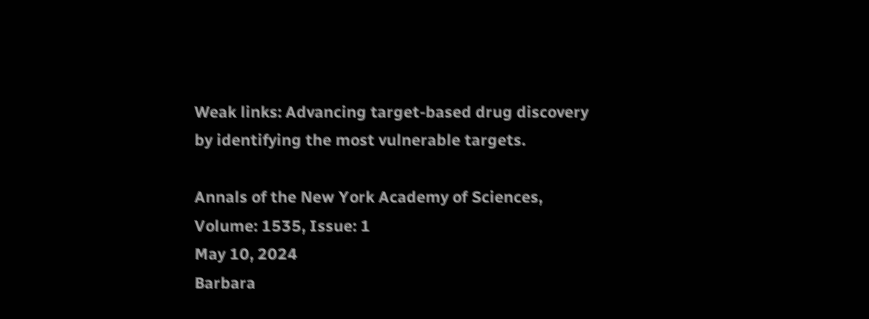Weak links: Advancing target-based drug discovery by identifying the most vulnerable targets.

Annals of the New York Academy of Sciences, Volume: 1535, Issue: 1
May 10, 2024
Barbara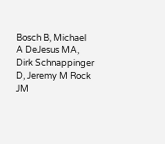Bosch B, Michael A DeJesus MA, Dirk Schnappinger D, Jeremy M Rock JM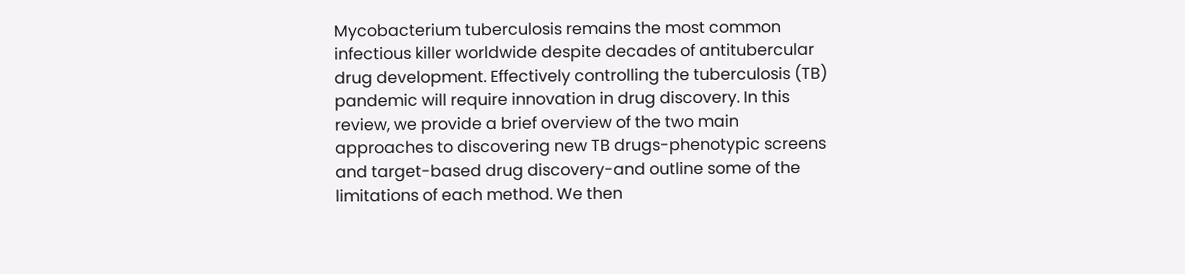Mycobacterium tuberculosis remains the most common infectious killer worldwide despite decades of antitubercular drug development. Effectively controlling the tuberculosis (TB) pandemic will require innovation in drug discovery. In this review, we provide a brief overview of the two main approaches to discovering new TB drugs-phenotypic screens and target-based drug discovery-and outline some of the limitations of each method. We then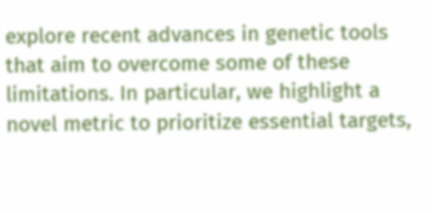explore recent advances in genetic tools that aim to overcome some of these limitations. In particular, we highlight a novel metric to prioritize essential targets,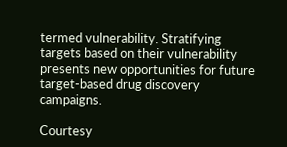termed vulnerability. Stratifying targets based on their vulnerability presents new opportunities for future target-based drug discovery campaigns.

Courtesy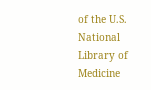of the U.S. National Library of Medicine